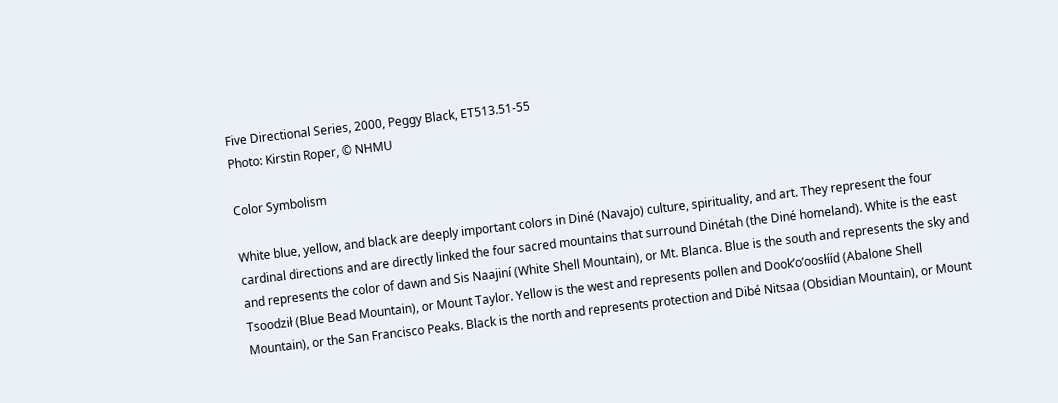Five Directional Series, 2000, Peggy Black, ET513.51-55
Photo: Kirstin Roper, © NHMU

Color Symbolism

White blue, yellow, and black are deeply important colors in Diné (Navajo) culture, spirituality, and art. They represent the four cardinal directions and are directly linked the four sacred mountains that surround Dinétah (the Diné homeland). White is the east and represents the color of dawn and Sis Naajiní (White Shell Mountain), or Mt. Blanca. Blue is the south and represents the sky and Tsoodził (Blue Bead Mountain), or Mount Taylor. Yellow is the west and represents pollen and Dook’o’oosłííd (Abalone Shell Mountain), or the San Francisco Peaks. Black is the north and represents protection and Dibé Nitsaa (Obsidian Mountain), or Mount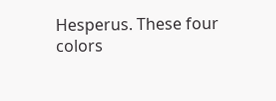Hesperus. These four colors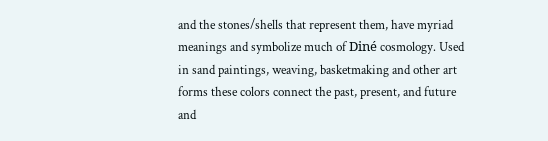and the stones/shells that represent them, have myriad meanings and symbolize much of Diné cosmology. Used in sand paintings, weaving, basketmaking and other art forms these colors connect the past, present, and future and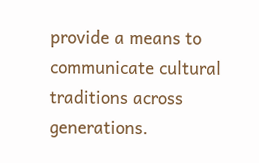provide a means to communicate cultural traditions across generations.